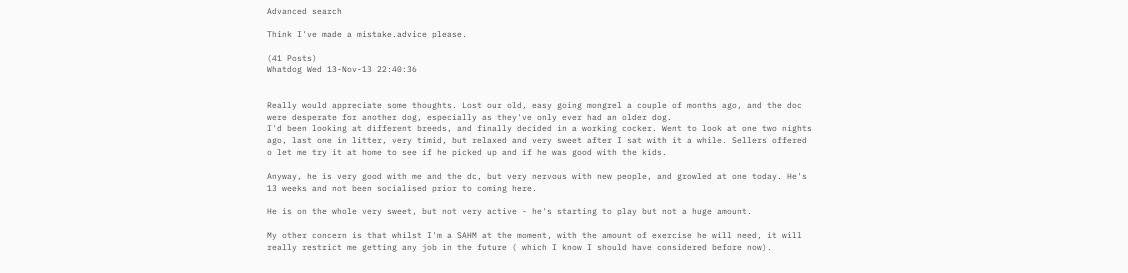Advanced search

Think I've made a mistake.advice please.

(41 Posts)
Whatdog Wed 13-Nov-13 22:40:36


Really would appreciate some thoughts. Lost our old, easy going mongrel a couple of months ago, and the doc were desperate for another dog, especially as they've only ever had an older dog.
I'd been looking at different breeds, and finally decided in a working cocker. Went to look at one two nights ago, last one in litter, very timid, but relaxed and very sweet after I sat with it a while. Sellers offered o let me try it at home to see if he picked up and if he was good with the kids.

Anyway, he is very good with me and the dc, but very nervous with new people, and growled at one today. He's 13 weeks and not been socialised prior to coming here.

He is on the whole very sweet, but not very active - he's starting to play but not a huge amount.

My other concern is that whilst I'm a SAHM at the moment, with the amount of exercise he will need, it will really restrict me getting any job in the future ( which I know I should have considered before now).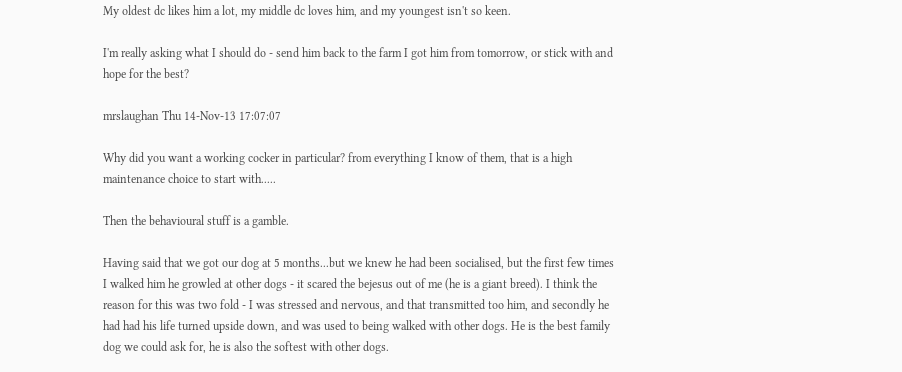My oldest dc likes him a lot, my middle dc loves him, and my youngest isn't so keen.

I'm really asking what I should do - send him back to the farm I got him from tomorrow, or stick with and hope for the best?

mrslaughan Thu 14-Nov-13 17:07:07

Why did you want a working cocker in particular? from everything I know of them, that is a high maintenance choice to start with.....

Then the behavioural stuff is a gamble.

Having said that we got our dog at 5 months...but we knew he had been socialised, but the first few times I walked him he growled at other dogs - it scared the bejesus out of me (he is a giant breed). I think the reason for this was two fold - I was stressed and nervous, and that transmitted too him, and secondly he had had his life turned upside down, and was used to being walked with other dogs. He is the best family dog we could ask for, he is also the softest with other dogs.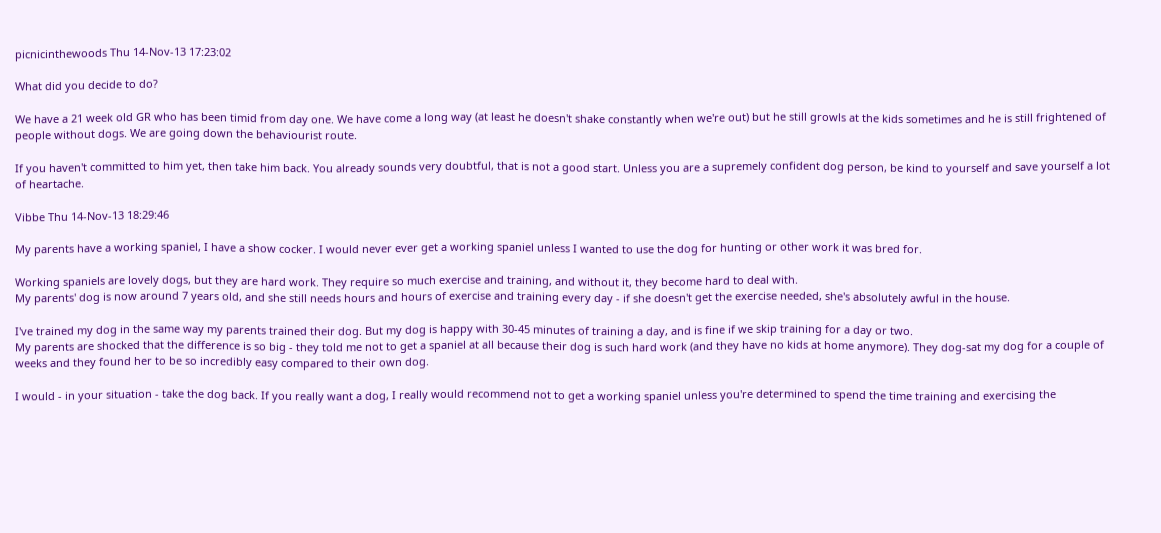picnicinthewoods Thu 14-Nov-13 17:23:02

What did you decide to do?

We have a 21 week old GR who has been timid from day one. We have come a long way (at least he doesn't shake constantly when we're out) but he still growls at the kids sometimes and he is still frightened of people without dogs. We are going down the behaviourist route.

If you haven't committed to him yet, then take him back. You already sounds very doubtful, that is not a good start. Unless you are a supremely confident dog person, be kind to yourself and save yourself a lot of heartache.

Vibbe Thu 14-Nov-13 18:29:46

My parents have a working spaniel, I have a show cocker. I would never ever get a working spaniel unless I wanted to use the dog for hunting or other work it was bred for.

Working spaniels are lovely dogs, but they are hard work. They require so much exercise and training, and without it, they become hard to deal with.
My parents' dog is now around 7 years old, and she still needs hours and hours of exercise and training every day - if she doesn't get the exercise needed, she's absolutely awful in the house.

I've trained my dog in the same way my parents trained their dog. But my dog is happy with 30-45 minutes of training a day, and is fine if we skip training for a day or two.
My parents are shocked that the difference is so big - they told me not to get a spaniel at all because their dog is such hard work (and they have no kids at home anymore). They dog-sat my dog for a couple of weeks and they found her to be so incredibly easy compared to their own dog.

I would - in your situation - take the dog back. If you really want a dog, I really would recommend not to get a working spaniel unless you're determined to spend the time training and exercising the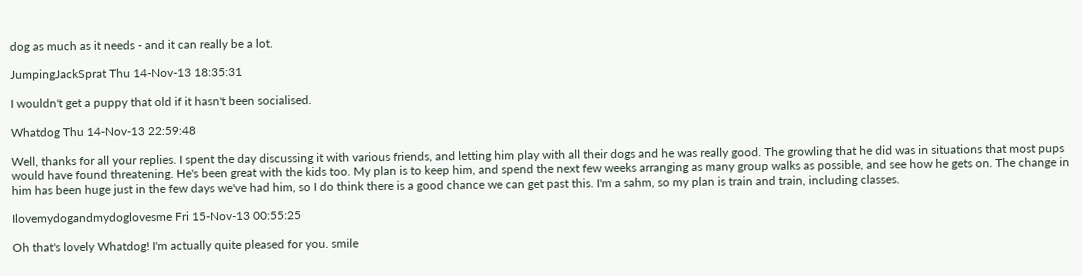dog as much as it needs - and it can really be a lot.

JumpingJackSprat Thu 14-Nov-13 18:35:31

I wouldn't get a puppy that old if it hasn't been socialised.

Whatdog Thu 14-Nov-13 22:59:48

Well, thanks for all your replies. I spent the day discussing it with various friends, and letting him play with all their dogs and he was really good. The growling that he did was in situations that most pups would have found threatening. He's been great with the kids too. My plan is to keep him, and spend the next few weeks arranging as many group walks as possible, and see how he gets on. The change in him has been huge just in the few days we've had him, so I do think there is a good chance we can get past this. I'm a sahm, so my plan is train and train, including classes.

Ilovemydogandmydoglovesme Fri 15-Nov-13 00:55:25

Oh that's lovely Whatdog! I'm actually quite pleased for you. smile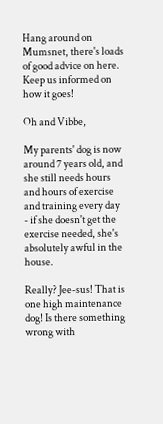Hang around on Mumsnet, there's loads of good advice on here. Keep us informed on how it goes!

Oh and Vibbe,

My parents' dog is now around 7 years old, and she still needs hours and hours of exercise and training every day - if she doesn't get the exercise needed, she's absolutely awful in the house.

Really? Jee-sus! That is one high maintenance dog! Is there something wrong with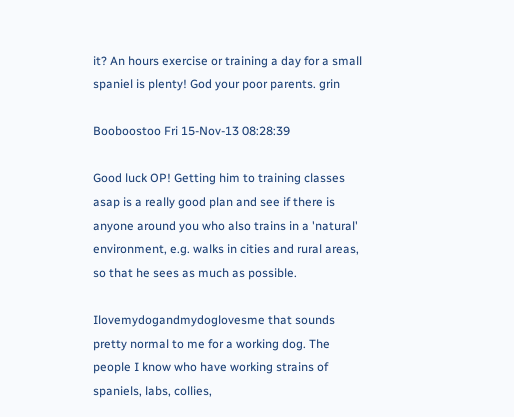it? An hours exercise or training a day for a small spaniel is plenty! God your poor parents. grin

Booboostoo Fri 15-Nov-13 08:28:39

Good luck OP! Getting him to training classes asap is a really good plan and see if there is anyone around you who also trains in a 'natural' environment, e.g. walks in cities and rural areas, so that he sees as much as possible.

Ilovemydogandmydoglovesme that sounds pretty normal to me for a working dog. The people I know who have working strains of spaniels, labs, collies,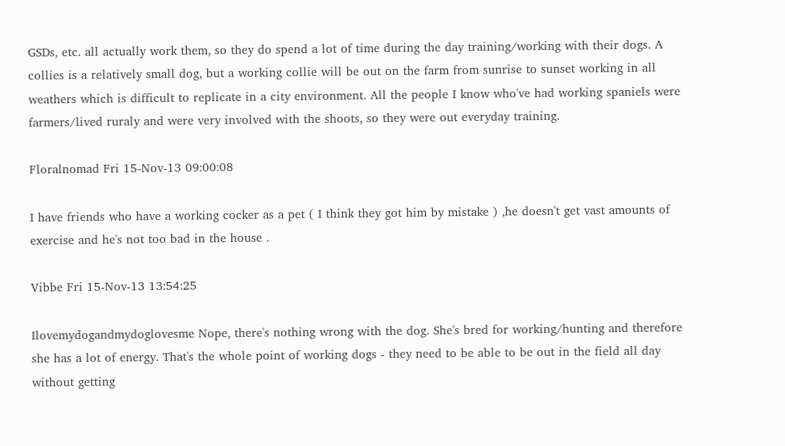GSDs, etc. all actually work them, so they do spend a lot of time during the day training/working with their dogs. A collies is a relatively small dog, but a working collie will be out on the farm from sunrise to sunset working in all weathers which is difficult to replicate in a city environment. All the people I know who've had working spaniels were farmers/lived ruraly and were very involved with the shoots, so they were out everyday training.

Floralnomad Fri 15-Nov-13 09:00:08

I have friends who have a working cocker as a pet ( I think they got him by mistake ) ,he doesn't get vast amounts of exercise and he's not too bad in the house .

Vibbe Fri 15-Nov-13 13:54:25

Ilovemydogandmydoglovesme Nope, there's nothing wrong with the dog. She's bred for working/hunting and therefore she has a lot of energy. That's the whole point of working dogs - they need to be able to be out in the field all day without getting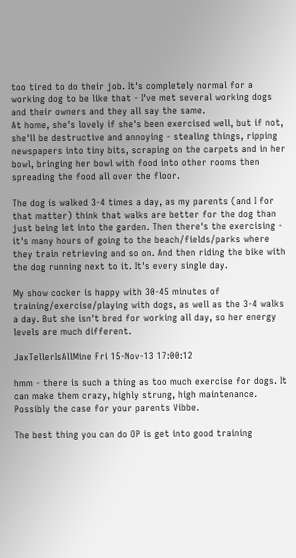too tired to do their job. It's completely normal for a working dog to be like that - I've met several working dogs and their owners and they all say the same.
At home, she's lovely if she's been exercised well, but if not, she'll be destructive and annoying - stealing things, ripping newspapers into tiny bits, scraping on the carpets and in her bowl, bringing her bowl with food into other rooms then spreading the food all over the floor.

The dog is walked 3-4 times a day, as my parents (and I for that matter) think that walks are better for the dog than just being let into the garden. Then there's the exercising - it's many hours of going to the beach/fields/parks where they train retrieving and so on. And then riding the bike with the dog running next to it. It's every single day.

My show cocker is happy with 30-45 minutes of training/exercise/playing with dogs, as well as the 3-4 walks a day. But she isn't bred for working all day, so her energy levels are much different.

JaxTellerIsAllMine Fri 15-Nov-13 17:00:12

hmm - there is such a thing as too much exercise for dogs. It can make them crazy, highly strung, high maintenance. Possibly the case for your parents Vibbe.

The best thing you can do OP is get into good training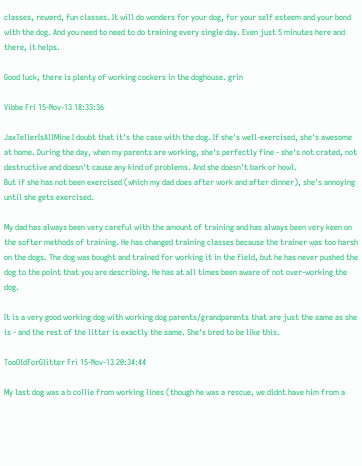classes, reward, fun classes. It will do wonders for your dog, for your self esteem and your bond with the dog. And you need to need to do training every single day. Even just 5 minutes here and there, it helps.

Good luck, there is plenty of working cockers in the doghouse. grin

Vibbe Fri 15-Nov-13 18:33:36

JaxTellerIsAllMine I doubt that it's the case with the dog. If she's well-exercised, she's awesome at home. During the day, when my parents are working, she's perfectly fine - she's not crated, not destructive and doesn't cause any kind of problems. And she doesn't bark or howl.
But if she has not been exercised (which my dad does after work and after dinner), she's annoying until she gets exercised.

My dad has always been very careful with the amount of training and has always been very keen on the softer methods of training. He has changed training classes because the trainer was too harsh on the dogs. The dog was bought and trained for working it in the field, but he has never pushed the dog to the point that you are describing. He has at all times been aware of not over-working the dog.

It is a very good working dog with working dog parents/grandparents that are just the same as she is - and the rest of the litter is exactly the same. She's bred to be like this.

TooOldForGlitter Fri 15-Nov-13 20:34:44

My last dog was a b collie from working lines (though he was a rescue, we didnt have him from a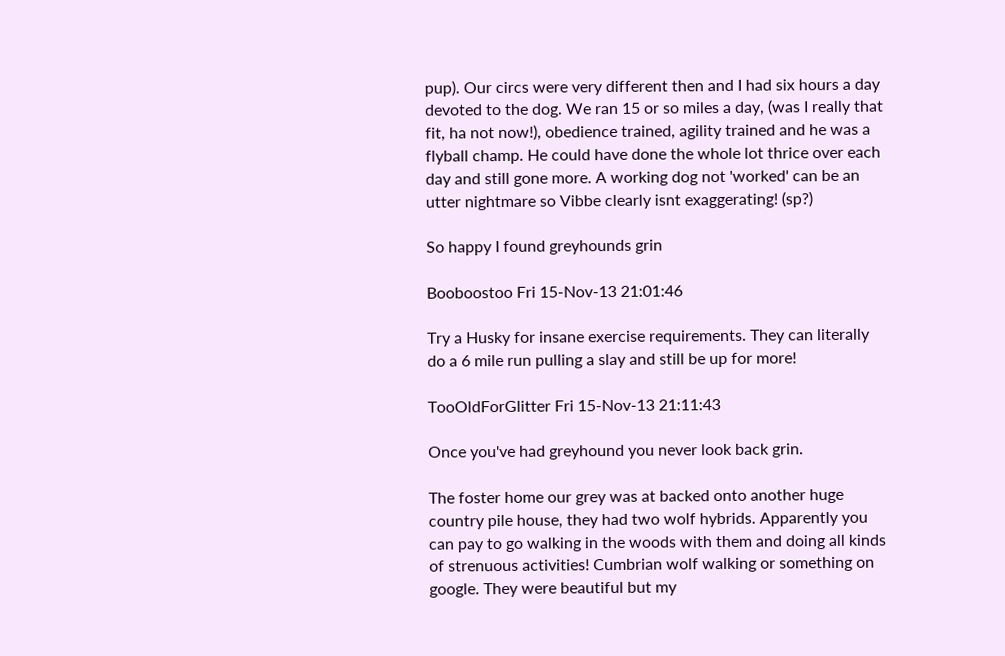pup). Our circs were very different then and I had six hours a day devoted to the dog. We ran 15 or so miles a day, (was I really that fit, ha not now!), obedience trained, agility trained and he was a flyball champ. He could have done the whole lot thrice over each day and still gone more. A working dog not 'worked' can be an utter nightmare so Vibbe clearly isnt exaggerating! (sp?)

So happy I found greyhounds grin

Booboostoo Fri 15-Nov-13 21:01:46

Try a Husky for insane exercise requirements. They can literally do a 6 mile run pulling a slay and still be up for more!

TooOldForGlitter Fri 15-Nov-13 21:11:43

Once you've had greyhound you never look back grin.

The foster home our grey was at backed onto another huge country pile house, they had two wolf hybrids. Apparently you can pay to go walking in the woods with them and doing all kinds of strenuous activities! Cumbrian wolf walking or something on google. They were beautiful but my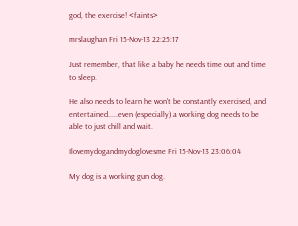god, the exercise! <faints>

mrslaughan Fri 15-Nov-13 22:25:17

Just remember, that like a baby he needs time out and time to sleep.

He also needs to learn he won't be constantly exercised, and entertained.....even (especially) a working dog needs to be able to just chill and wait.

Ilovemydogandmydoglovesme Fri 15-Nov-13 23:06:04

My dog is a working gun dog.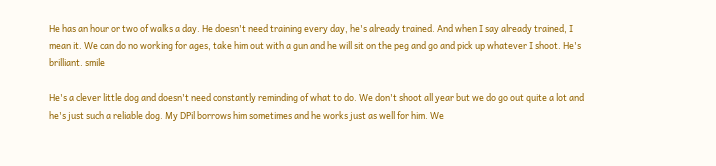He has an hour or two of walks a day. He doesn't need training every day, he's already trained. And when I say already trained, I mean it. We can do no working for ages, take him out with a gun and he will sit on the peg and go and pick up whatever I shoot. He's brilliant. smile

He's a clever little dog and doesn't need constantly reminding of what to do. We don't shoot all year but we do go out quite a lot and he's just such a reliable dog. My DPil borrows him sometimes and he works just as well for him. We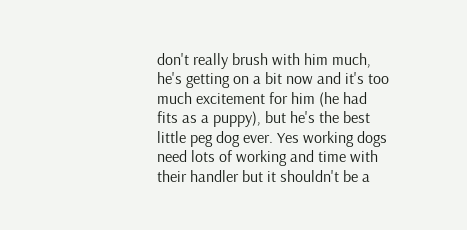don't really brush with him much, he's getting on a bit now and it's too much excitement for him (he had fits as a puppy), but he's the best little peg dog ever. Yes working dogs need lots of working and time with their handler but it shouldn't be a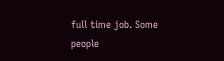full time job. Some people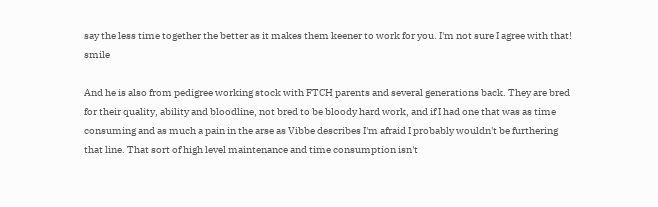say the less time together the better as it makes them keener to work for you. I'm not sure I agree with that! smile

And he is also from pedigree working stock with FTCH parents and several generations back. They are bred for their quality, ability and bloodline, not bred to be bloody hard work, and if I had one that was as time consuming and as much a pain in the arse as Vibbe describes I'm afraid I probably wouldn't be furthering that line. That sort of high level maintenance and time consumption isn't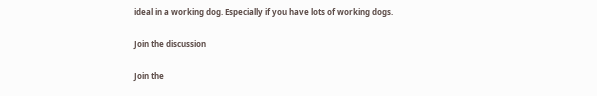ideal in a working dog. Especially if you have lots of working dogs.

Join the discussion

Join the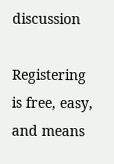discussion

Registering is free, easy, and means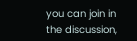you can join in the discussion,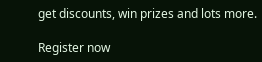get discounts, win prizes and lots more.

Register now